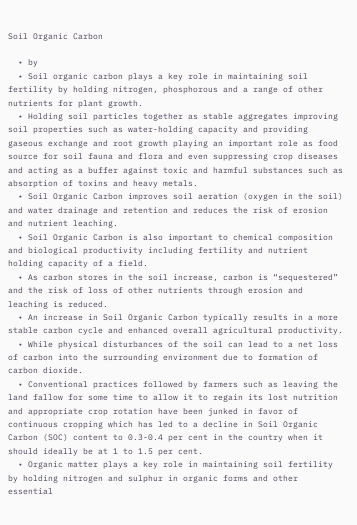Soil Organic Carbon

  • by
  • Soil organic carbon plays a key role in maintaining soil fertility by holding nitrogen, phosphorous and a range of other nutrients for plant growth.
  • Holding soil particles together as stable aggregates improving soil properties such as water-holding capacity and providing gaseous exchange and root growth playing an important role as food source for soil fauna and flora and even suppressing crop diseases and acting as a buffer against toxic and harmful substances such as absorption of toxins and heavy metals.
  • Soil Organic Carbon improves soil aeration (oxygen in the soil) and water drainage and retention and reduces the risk of erosion and nutrient leaching.
  • Soil Organic Carbon is also important to chemical composition and biological productivity including fertility and nutrient holding capacity of a field.
  • As carbon stores in the soil increase, carbon is “sequestered” and the risk of loss of other nutrients through erosion and leaching is reduced.
  • An increase in Soil Organic Carbon typically results in a more stable carbon cycle and enhanced overall agricultural productivity.
  • While physical disturbances of the soil can lead to a net loss of carbon into the surrounding environment due to formation of carbon dioxide.
  • Conventional practices followed by farmers such as leaving the land fallow for some time to allow it to regain its lost nutrition and appropriate crop rotation have been junked in favor of continuous cropping which has led to a decline in Soil Organic Carbon (SOC) content to 0.3-0.4 per cent in the country when it should ideally be at 1 to 1.5 per cent.
  • Organic matter plays a key role in maintaining soil fertility by holding nitrogen and sulphur in organic forms and other essential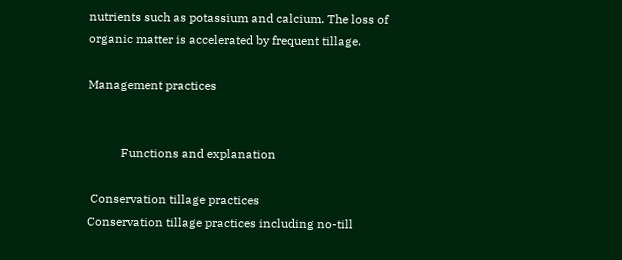nutrients such as potassium and calcium. The loss of organic matter is accelerated by frequent tillage.

Management practices


           Functions and explanation

 Conservation tillage practices
Conservation tillage practices including no-till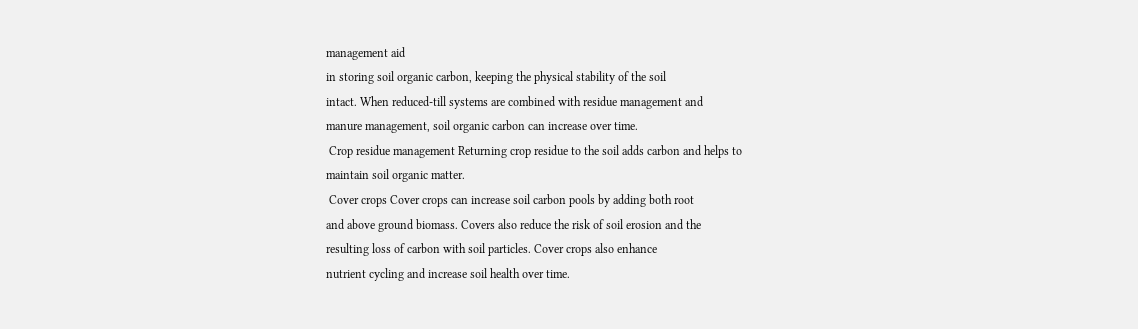management aid
in storing soil organic carbon, keeping the physical stability of the soil
intact. When reduced-till systems are combined with residue management and
manure management, soil organic carbon can increase over time.
 Crop residue management Returning crop residue to the soil adds carbon and helps to
maintain soil organic matter.
 Cover crops Cover crops can increase soil carbon pools by adding both root
and above ground biomass. Covers also reduce the risk of soil erosion and the
resulting loss of carbon with soil particles. Cover crops also enhance
nutrient cycling and increase soil health over time.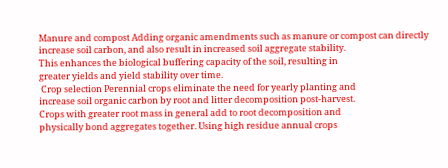Manure and compost Adding organic amendments such as manure or compost can directly
increase soil carbon, and also result in increased soil aggregate stability.
This enhances the biological buffering capacity of the soil, resulting in
greater yields and yield stability over time.
 Crop selection Perennial crops eliminate the need for yearly planting and
increase soil organic carbon by root and litter decomposition post-harvest.
Crops with greater root mass in general add to root decomposition and
physically bond aggregates together. Using high residue annual crops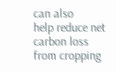can also
help reduce net carbon loss from cropping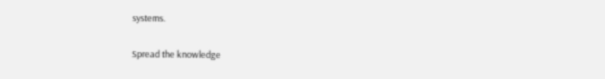systems.


Spread the knowledge